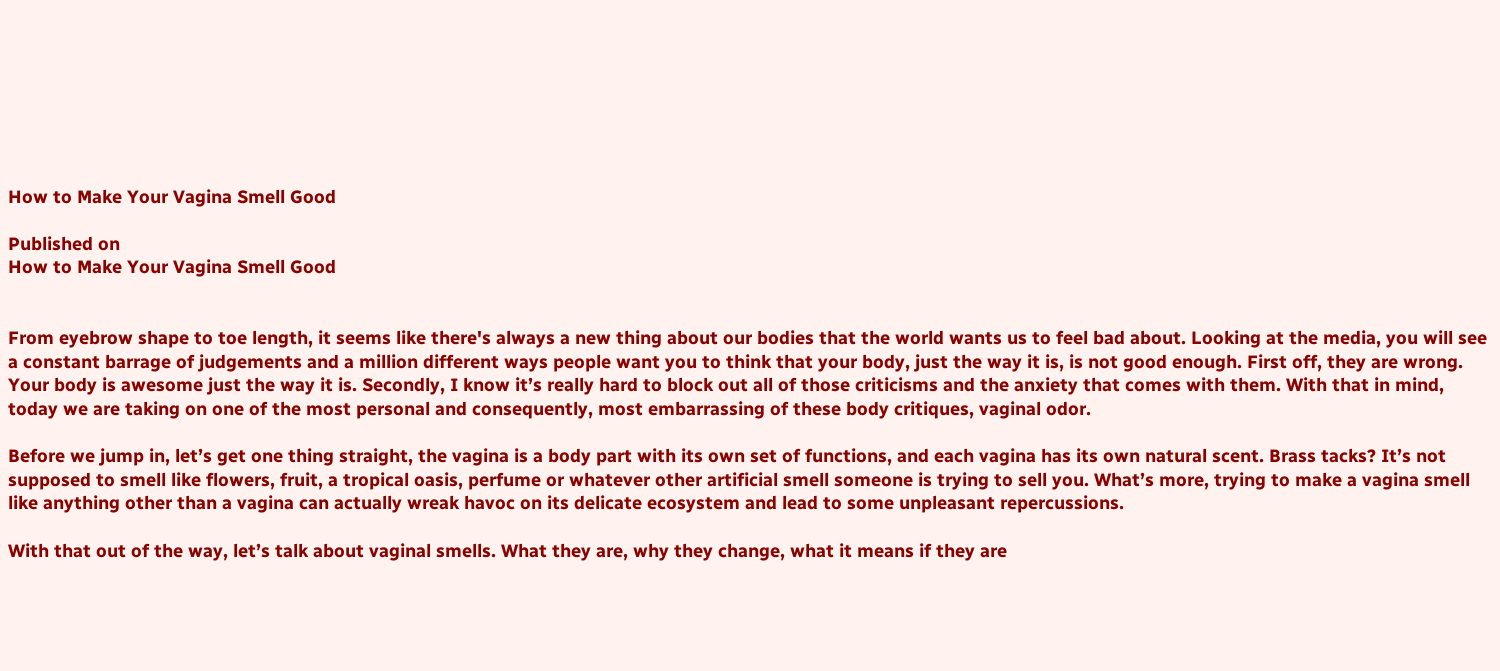How to Make Your Vagina Smell Good

Published on
How to Make Your Vagina Smell Good


From eyebrow shape to toe length, it seems like there's always a new thing about our bodies that the world wants us to feel bad about. Looking at the media, you will see a constant barrage of judgements and a million different ways people want you to think that your body, just the way it is, is not good enough. First off, they are wrong. Your body is awesome just the way it is. Secondly, I know it’s really hard to block out all of those criticisms and the anxiety that comes with them. With that in mind, today we are taking on one of the most personal and consequently, most embarrassing of these body critiques, vaginal odor.

Before we jump in, let’s get one thing straight, the vagina is a body part with its own set of functions, and each vagina has its own natural scent. Brass tacks? It’s not supposed to smell like flowers, fruit, a tropical oasis, perfume or whatever other artificial smell someone is trying to sell you. What’s more, trying to make a vagina smell like anything other than a vagina can actually wreak havoc on its delicate ecosystem and lead to some unpleasant repercussions.

With that out of the way, let’s talk about vaginal smells. What they are, why they change, what it means if they are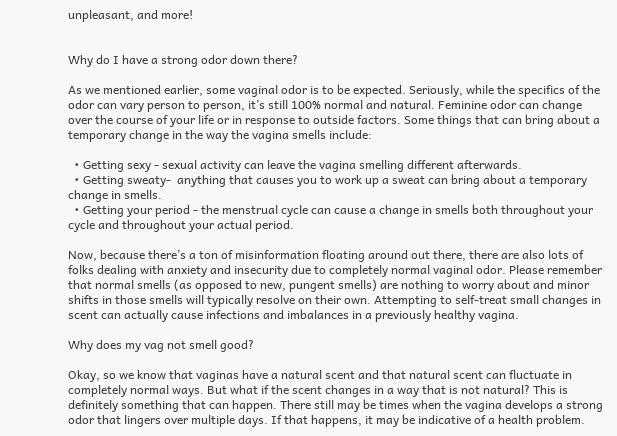unpleasant, and more!


Why do I have a strong odor down there?

As we mentioned earlier, some vaginal odor is to be expected. Seriously, while the specifics of the odor can vary person to person, it’s still 100% normal and natural. Feminine odor can change over the course of your life or in response to outside factors. Some things that can bring about a temporary change in the way the vagina smells include:

  • Getting sexy - sexual activity can leave the vagina smelling different afterwards.
  • Getting sweaty-  anything that causes you to work up a sweat can bring about a temporary change in smells.
  • Getting your period - the menstrual cycle can cause a change in smells both throughout your cycle and throughout your actual period.

Now, because there’s a ton of misinformation floating around out there, there are also lots of folks dealing with anxiety and insecurity due to completely normal vaginal odor. Please remember that normal smells (as opposed to new, pungent smells) are nothing to worry about and minor shifts in those smells will typically resolve on their own. Attempting to self-treat small changes in scent can actually cause infections and imbalances in a previously healthy vagina.

Why does my vag not smell good?

Okay, so we know that vaginas have a natural scent and that natural scent can fluctuate in completely normal ways. But what if the scent changes in a way that is not natural? This is definitely something that can happen. There still may be times when the vagina develops a strong odor that lingers over multiple days. If that happens, it may be indicative of a health problem.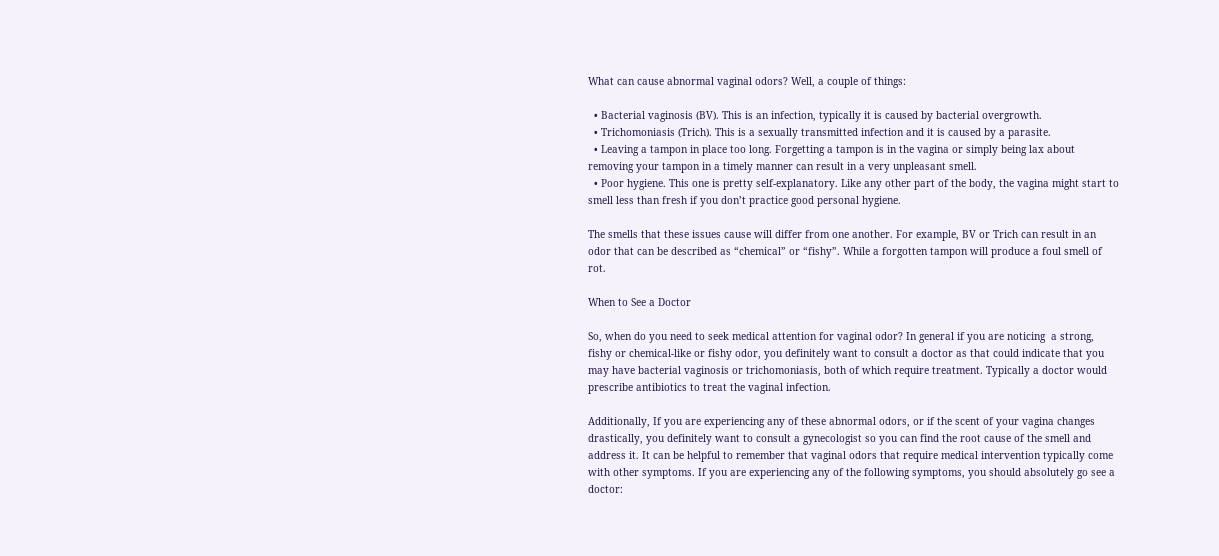What can cause abnormal vaginal odors? Well, a couple of things:

  • Bacterial vaginosis (BV). This is an infection, typically it is caused by bacterial overgrowth.
  • Trichomoniasis (Trich). This is a sexually transmitted infection and it is caused by a parasite.
  • Leaving a tampon in place too long. Forgetting a tampon is in the vagina or simply being lax about removing your tampon in a timely manner can result in a very unpleasant smell.
  • Poor hygiene. This one is pretty self-explanatory. Like any other part of the body, the vagina might start to smell less than fresh if you don’t practice good personal hygiene.

The smells that these issues cause will differ from one another. For example, BV or Trich can result in an odor that can be described as “chemical” or “fishy”. While a forgotten tampon will produce a foul smell of rot.

When to See a Doctor

So, when do you need to seek medical attention for vaginal odor? In general if you are noticing  a strong, fishy or chemical-like or fishy odor, you definitely want to consult a doctor as that could indicate that you may have bacterial vaginosis or trichomoniasis, both of which require treatment. Typically a doctor would prescribe antibiotics to treat the vaginal infection.

Additionally, If you are experiencing any of these abnormal odors, or if the scent of your vagina changes drastically, you definitely want to consult a gynecologist so you can find the root cause of the smell and address it. It can be helpful to remember that vaginal odors that require medical intervention typically come with other symptoms. If you are experiencing any of the following symptoms, you should absolutely go see a doctor: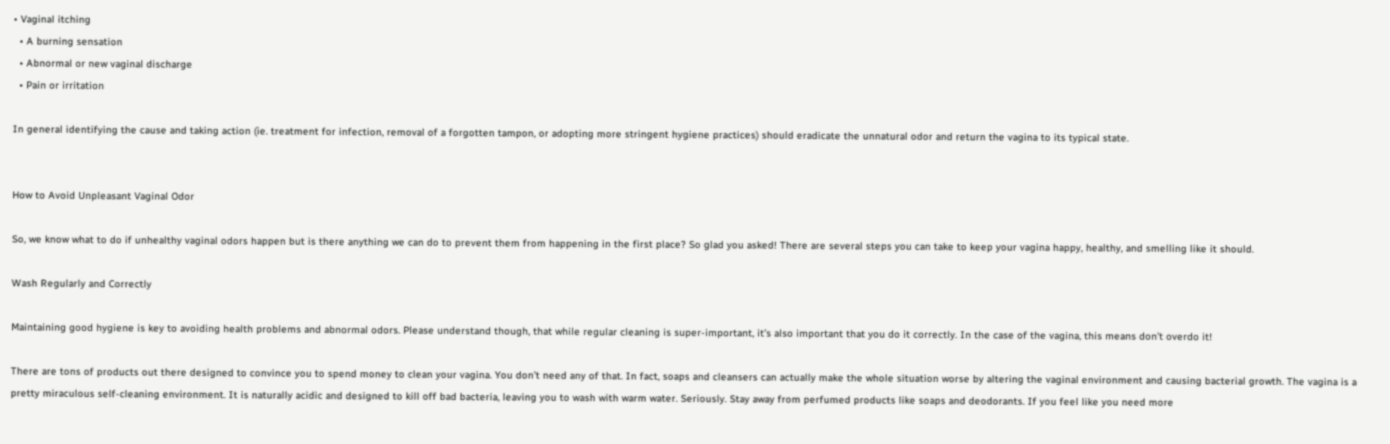• Vaginal itching
  • A burning sensation
  • Abnormal or new vaginal discharge
  • Pain or irritation

In general identifying the cause and taking action (ie. treatment for infection, removal of a forgotten tampon, or adopting more stringent hygiene practices) should eradicate the unnatural odor and return the vagina to its typical state.


How to Avoid Unpleasant Vaginal Odor

So, we know what to do if unhealthy vaginal odors happen but is there anything we can do to prevent them from happening in the first place? So glad you asked! There are several steps you can take to keep your vagina happy, healthy, and smelling like it should.

Wash Regularly and Correctly

Maintaining good hygiene is key to avoiding health problems and abnormal odors. Please understand though, that while regular cleaning is super-important, it’s also important that you do it correctly. In the case of the vagina, this means don’t overdo it!

There are tons of products out there designed to convince you to spend money to clean your vagina. You don’t need any of that. In fact, soaps and cleansers can actually make the whole situation worse by altering the vaginal environment and causing bacterial growth. The vagina is a pretty miraculous self-cleaning environment. It is naturally acidic and designed to kill off bad bacteria, leaving you to wash with warm water. Seriously. Stay away from perfumed products like soaps and deodorants. If you feel like you need more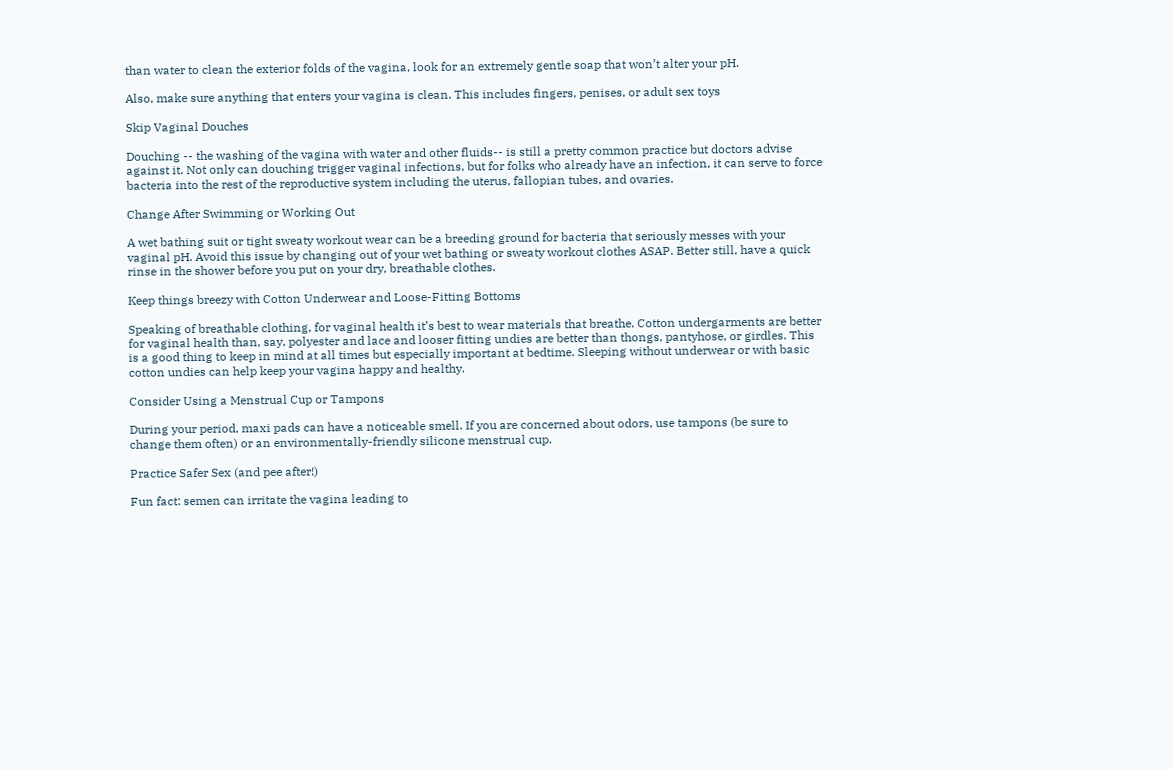than water to clean the exterior folds of the vagina, look for an extremely gentle soap that won’t alter your pH.

Also, make sure anything that enters your vagina is clean. This includes fingers, penises, or adult sex toys

Skip Vaginal Douches

Douching -- the washing of the vagina with water and other fluids-- is still a pretty common practice but doctors advise against it. Not only can douching trigger vaginal infections, but for folks who already have an infection, it can serve to force bacteria into the rest of the reproductive system including the uterus, fallopian tubes, and ovaries.

Change After Swimming or Working Out

A wet bathing suit or tight sweaty workout wear can be a breeding ground for bacteria that seriously messes with your vaginal pH. Avoid this issue by changing out of your wet bathing or sweaty workout clothes ASAP. Better still, have a quick rinse in the shower before you put on your dry, breathable clothes.

Keep things breezy with Cotton Underwear and Loose-Fitting Bottoms

Speaking of breathable clothing, for vaginal health it’s best to wear materials that breathe. Cotton undergarments are better for vaginal health than, say, polyester and lace and looser fitting undies are better than thongs, pantyhose, or girdles. This is a good thing to keep in mind at all times but especially important at bedtime. Sleeping without underwear or with basic cotton undies can help keep your vagina happy and healthy.

Consider Using a Menstrual Cup or Tampons

During your period, maxi pads can have a noticeable smell. If you are concerned about odors, use tampons (be sure to change them often) or an environmentally-friendly silicone menstrual cup.

Practice Safer Sex (and pee after!)

Fun fact: semen can irritate the vagina leading to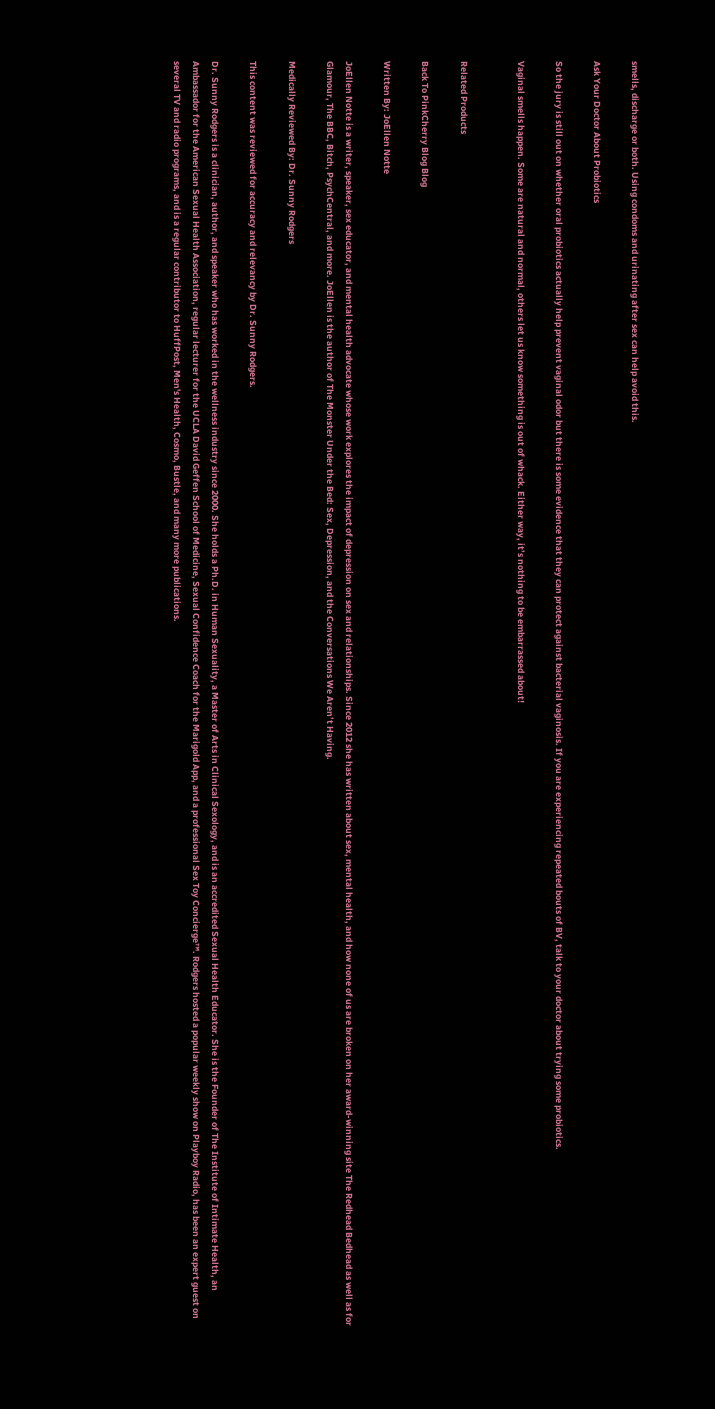smells, discharge or both. Using condoms and urinating after sex can help avoid this.

Ask Your Doctor About Probiotics

So the jury is still out on whether oral probiotics actually help prevent vaginal odor but there is some evidence that they can protect against bacterial vaginosis. If you are experiencing repeated bouts of BV, talk to your doctor about trying some probiotics.

Vaginal smells happen. Some are natural and normal, others let us know something is out of whack. Either way, it’s nothing to be embarrassed about!


Related Products

Back To PinkCherry Blog Blog

Written By: JoEllen Notte

JoEllen Notte is a writer, speaker, sex educator, and mental health advocate whose work explores the impact of depression on sex and relationships. Since 2012 she has written about sex, mental health, and how none of us are broken on her award-winning site The Redhead Bedhead as well as for Glamour, The BBC, Bitch, PsychCentral, and more. JoEllen is the author of The Monster Under the Bed: Sex, Depression, and the Conversations We Aren’t Having.

Medically Reviewed By: Dr. Sunny Rodgers

This content was reviewed for accuracy and relevancy by Dr. Sunny Rodgers.

Dr. Sunny Rodgers is a clinician, author, and speaker who has worked in the wellness industry since 2000. She holds a Ph.D. in Human Sexuality, a Master of Arts in Clinical Sexology, and is an accredited Sexual Health Educator. She is the Founder of The Institute of Intimate Health, an Ambassador for the American Sexual Health Association, regular lecturer for the UCLA David Geffen School of Medicine, Sexual Confidence Coach for the Marigold App, and a professional Sex Toy Concierge™. Rodgers hosted a popular weekly show on Playboy Radio, has been an expert guest on several TV and radio programs, and is a regular contributor to HuffPost, Men's Health, Cosmo, Bustle, and many more publications.